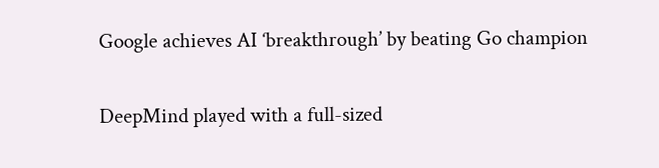Google achieves AI ‘breakthrough’ by beating Go champion

DeepMind played with a full-sized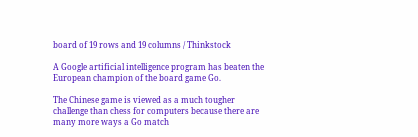board of 19 rows and 19 columns / Thinkstock

A Google artificial intelligence program has beaten the European champion of the board game Go.

The Chinese game is viewed as a much tougher challenge than chess for computers because there are many more ways a Go match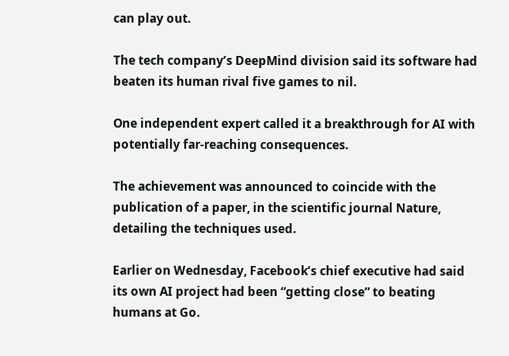can play out.

The tech company’s DeepMind division said its software had beaten its human rival five games to nil.

One independent expert called it a breakthrough for AI with potentially far-reaching consequences.

The achievement was announced to coincide with the publication of a paper, in the scientific journal Nature, detailing the techniques used.

Earlier on Wednesday, Facebook’s chief executive had said its own AI project had been “getting close” to beating humans at Go.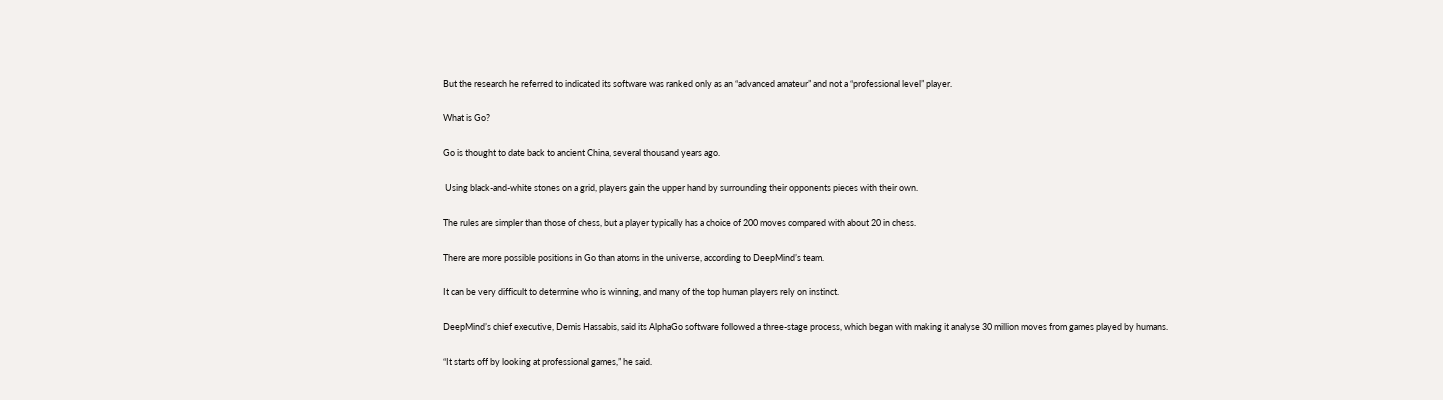But the research he referred to indicated its software was ranked only as an “advanced amateur” and not a “professional level” player.

What is Go?

Go is thought to date back to ancient China, several thousand years ago.

 Using black-and-white stones on a grid, players gain the upper hand by surrounding their opponents pieces with their own.

The rules are simpler than those of chess, but a player typically has a choice of 200 moves compared with about 20 in chess.

There are more possible positions in Go than atoms in the universe, according to DeepMind’s team.

It can be very difficult to determine who is winning, and many of the top human players rely on instinct.

DeepMind’s chief executive, Demis Hassabis, said its AlphaGo software followed a three-stage process, which began with making it analyse 30 million moves from games played by humans.

“It starts off by looking at professional games,” he said.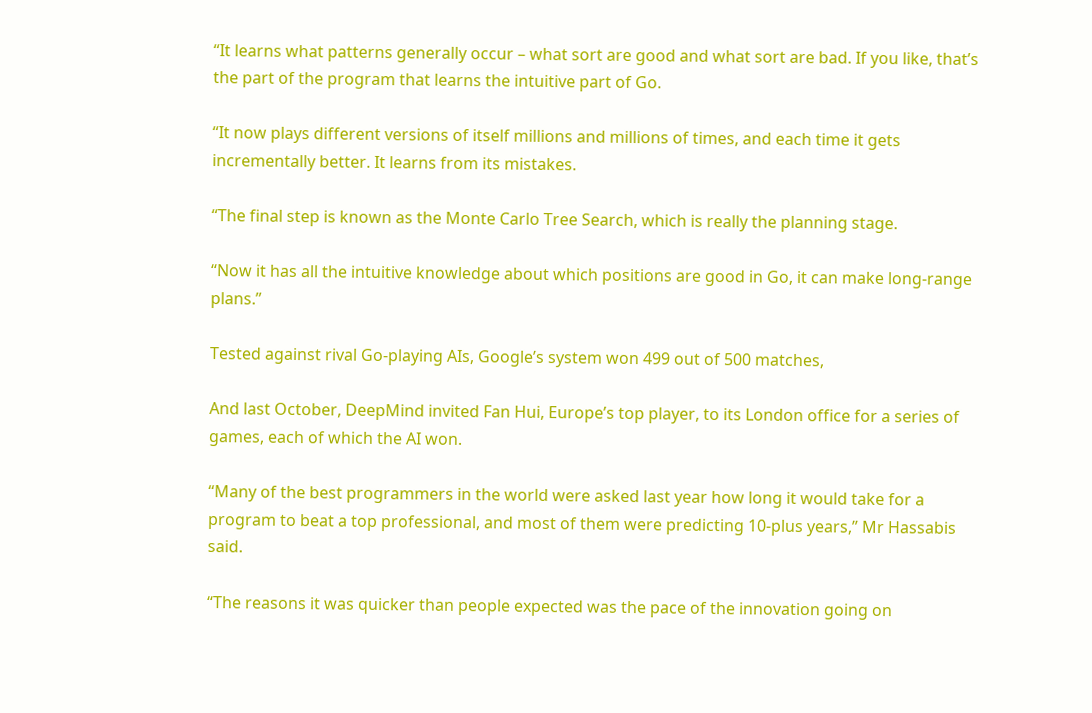“It learns what patterns generally occur – what sort are good and what sort are bad. If you like, that’s the part of the program that learns the intuitive part of Go.

“It now plays different versions of itself millions and millions of times, and each time it gets incrementally better. It learns from its mistakes.

“The final step is known as the Monte Carlo Tree Search, which is really the planning stage.

“Now it has all the intuitive knowledge about which positions are good in Go, it can make long-range plans.”

Tested against rival Go-playing AIs, Google’s system won 499 out of 500 matches,

And last October, DeepMind invited Fan Hui, Europe’s top player, to its London office for a series of games, each of which the AI won.

“Many of the best programmers in the world were asked last year how long it would take for a program to beat a top professional, and most of them were predicting 10-plus years,” Mr Hassabis said.

“The reasons it was quicker than people expected was the pace of the innovation going on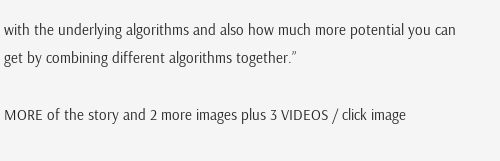with the underlying algorithms and also how much more potential you can get by combining different algorithms together.”

MORE of the story and 2 more images plus 3 VIDEOS / click image